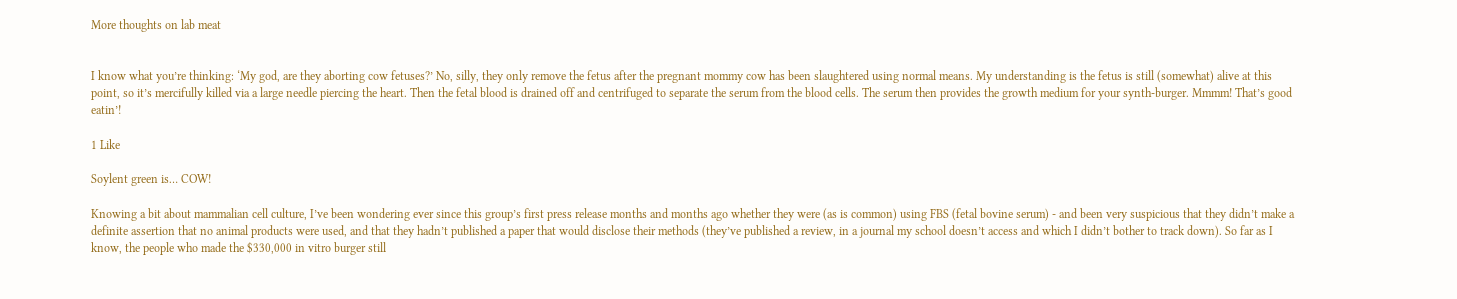More thoughts on lab meat


I know what you’re thinking: ‘My god, are they aborting cow fetuses?’ No, silly, they only remove the fetus after the pregnant mommy cow has been slaughtered using normal means. My understanding is the fetus is still (somewhat) alive at this point, so it’s mercifully killed via a large needle piercing the heart. Then the fetal blood is drained off and centrifuged to separate the serum from the blood cells. The serum then provides the growth medium for your synth-burger. Mmmm! That’s good eatin’!

1 Like

Soylent green is… COW!

Knowing a bit about mammalian cell culture, I’ve been wondering ever since this group’s first press release months and months ago whether they were (as is common) using FBS (fetal bovine serum) - and been very suspicious that they didn’t make a definite assertion that no animal products were used, and that they hadn’t published a paper that would disclose their methods (they’ve published a review, in a journal my school doesn’t access and which I didn’t bother to track down). So far as I know, the people who made the $330,000 in vitro burger still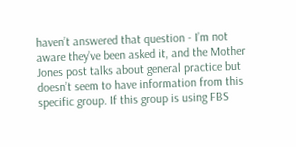haven’t answered that question - I’m not aware they’ve been asked it, and the Mother Jones post talks about general practice but doesn’t seem to have information from this specific group. If this group is using FBS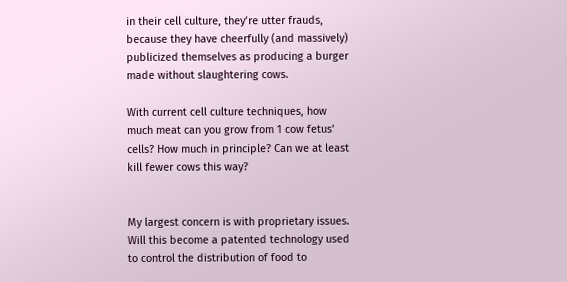in their cell culture, they’re utter frauds, because they have cheerfully (and massively) publicized themselves as producing a burger made without slaughtering cows.

With current cell culture techniques, how much meat can you grow from 1 cow fetus’ cells? How much in principle? Can we at least kill fewer cows this way?


My largest concern is with proprietary issues. Will this become a patented technology used to control the distribution of food to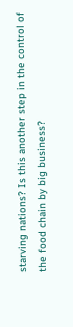starving nations? Is this another step in the control of the food chain by big business?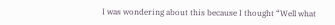I was wondering about this because I thought “Well what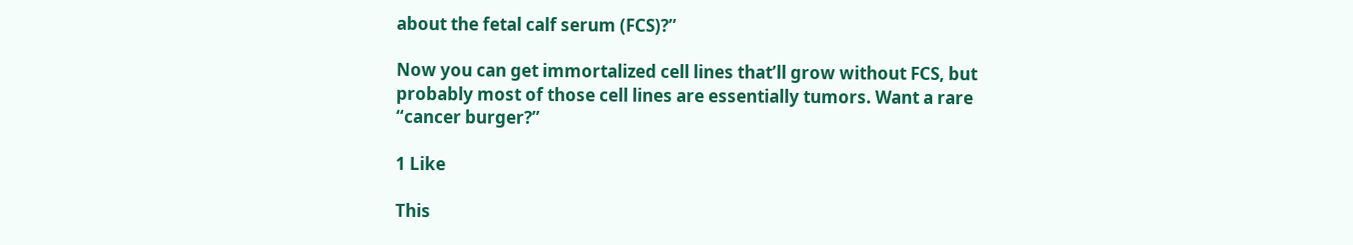about the fetal calf serum (FCS)?”

Now you can get immortalized cell lines that’ll grow without FCS, but probably most of those cell lines are essentially tumors. Want a rare “cancer burger?”

1 Like

This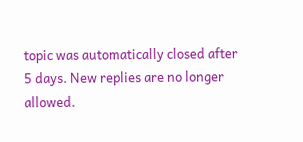topic was automatically closed after 5 days. New replies are no longer allowed.